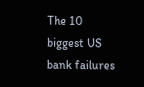The 10 biggest US bank failures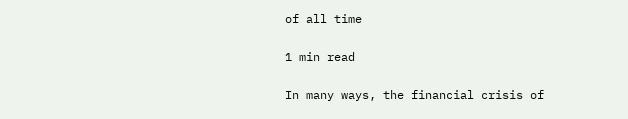of all time

1 min read

In many ways, the financial crisis of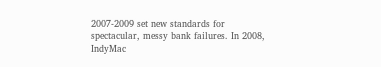2007-2009 set new standards for spectacular, messy bank failures. In 2008, IndyMac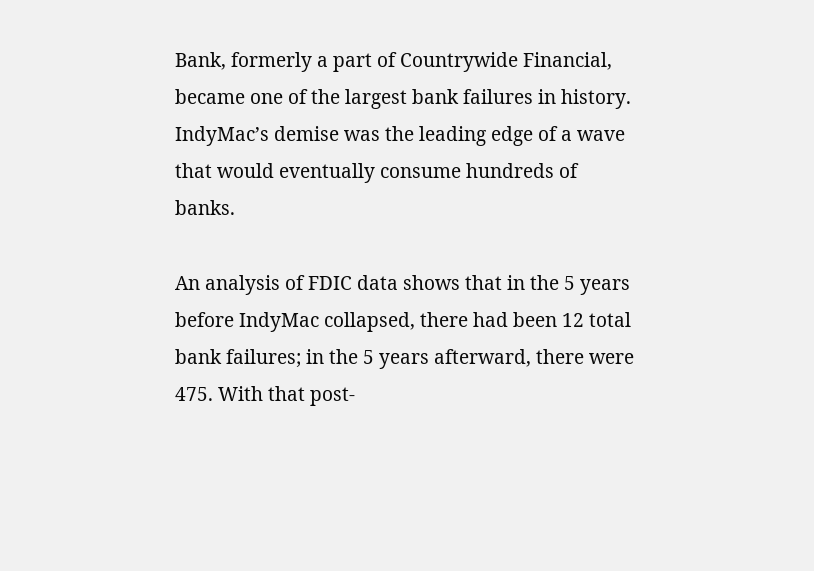Bank, formerly a part of Countrywide Financial, became one of the largest bank failures in history. IndyMac’s demise was the leading edge of a wave that would eventually consume hundreds of banks.

An analysis of FDIC data shows that in the 5 years before IndyMac collapsed, there had been 12 total bank failures; in the 5 years afterward, there were 475. With that post-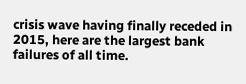crisis wave having finally receded in 2015, here are the largest bank failures of all time.